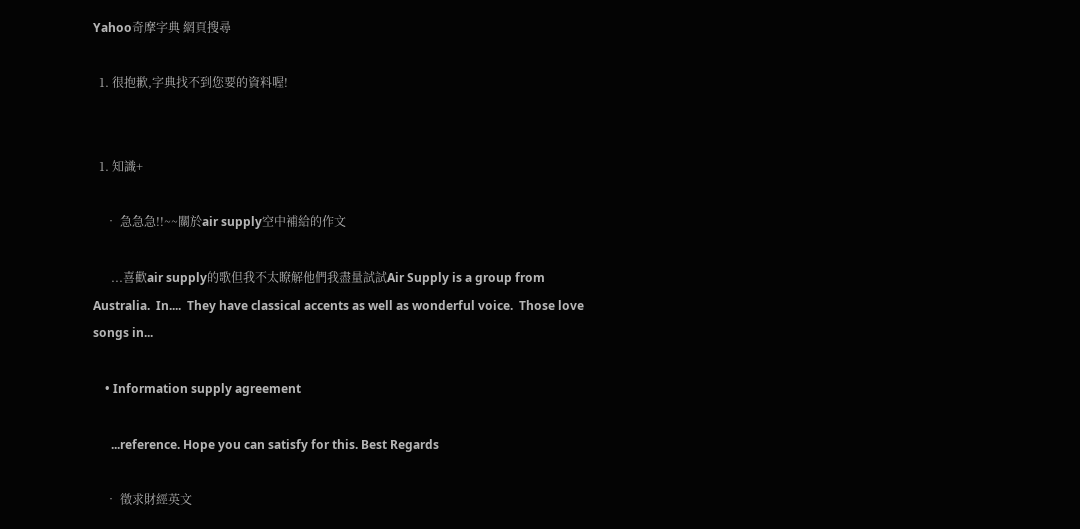Yahoo奇摩字典 網頁搜尋

  1. 很抱歉,字典找不到您要的資料喔!


  1. 知識+

    • 急急急!!~~關於air supply空中補給的作文

      ...喜歡air supply的歌但我不太瞭解他們我盡量試試Air Supply is a group from Australia.  In....  They have classical accents as well as wonderful voice.  Those love songs in...

    • Information supply agreement

      ...reference. Hope you can satisfy for this. Best Regards

    • 徵求財經英文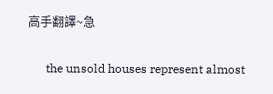高手翻譯~急

      the unsold houses represent almost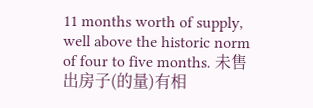11 months worth of supply, well above the historic norm of four to five months. 未售出房子(的量)有相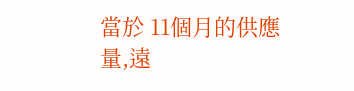當於 11個月的供應量,遠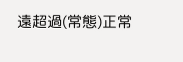遠超過(常態)正常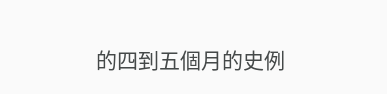的四到五個月的史例